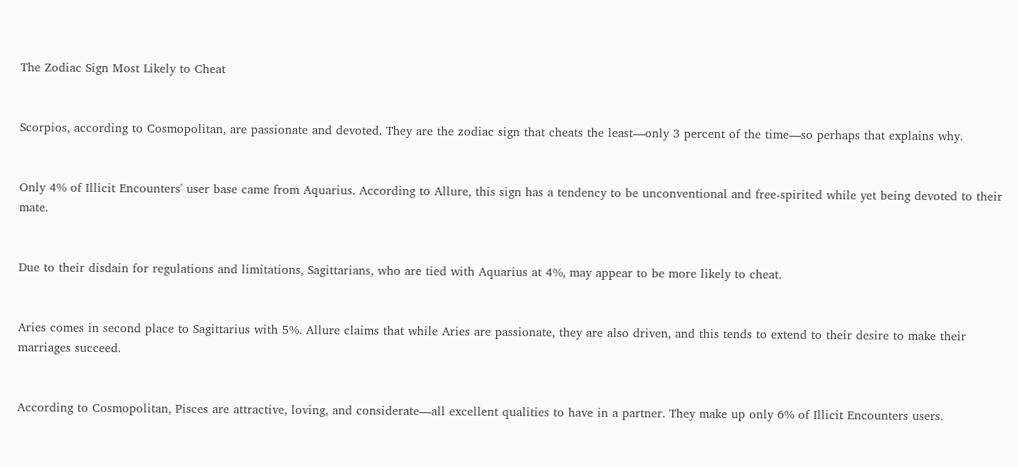The Zodiac Sign Most Likely to Cheat


Scorpios, according to Cosmopolitan, are passionate and devoted. They are the zodiac sign that cheats the least—only 3 percent of the time—so perhaps that explains why.


Only 4% of Illicit Encounters' user base came from Aquarius. According to Allure, this sign has a tendency to be unconventional and free-spirited while yet being devoted to their mate.


Due to their disdain for regulations and limitations, Sagittarians, who are tied with Aquarius at 4%, may appear to be more likely to cheat.


Aries comes in second place to Sagittarius with 5%. Allure claims that while Aries are passionate, they are also driven, and this tends to extend to their desire to make their marriages succeed.


According to Cosmopolitan, Pisces are attractive, loving, and considerate—all excellent qualities to have in a partner. They make up only 6% of Illicit Encounters users.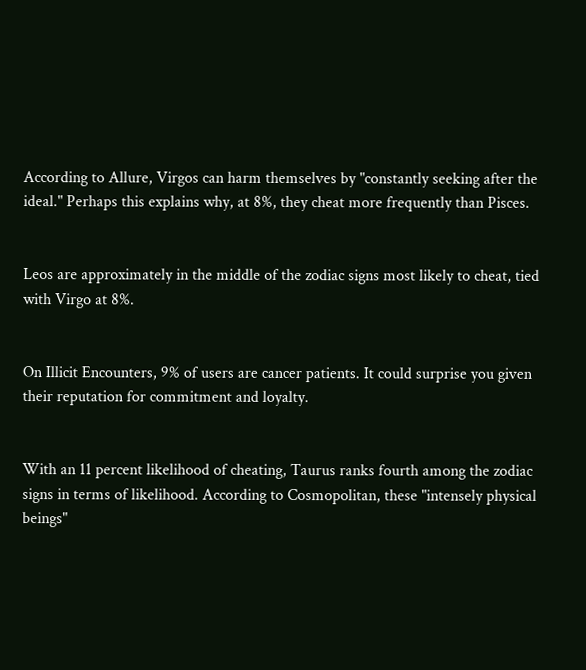According to Allure, Virgos can harm themselves by "constantly seeking after the ideal." Perhaps this explains why, at 8%, they cheat more frequently than Pisces.


Leos are approximately in the middle of the zodiac signs most likely to cheat, tied with Virgo at 8%.


On Illicit Encounters, 9% of users are cancer patients. It could surprise you given their reputation for commitment and loyalty.


With an 11 percent likelihood of cheating, Taurus ranks fourth among the zodiac signs in terms of likelihood. According to Cosmopolitan, these "intensely physical beings"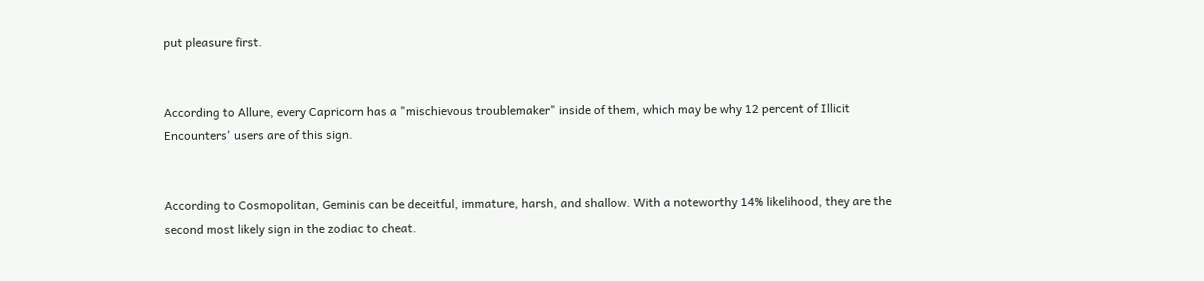put pleasure first.


According to Allure, every Capricorn has a "mischievous troublemaker" inside of them, which may be why 12 percent of Illicit Encounters' users are of this sign.


According to Cosmopolitan, Geminis can be deceitful, immature, harsh, and shallow. With a noteworthy 14% likelihood, they are the second most likely sign in the zodiac to cheat.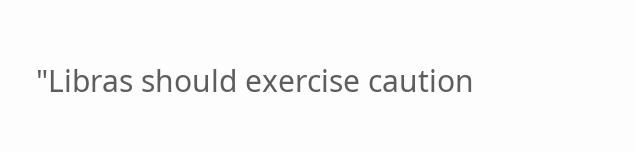"Libras should exercise caution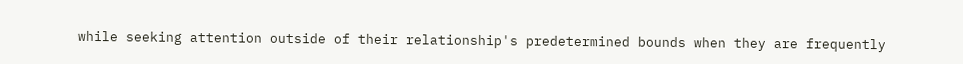while seeking attention outside of their relationship's predetermined bounds when they are frequently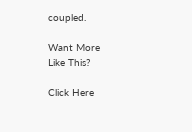coupled.

Want More
Like This?

Click Here